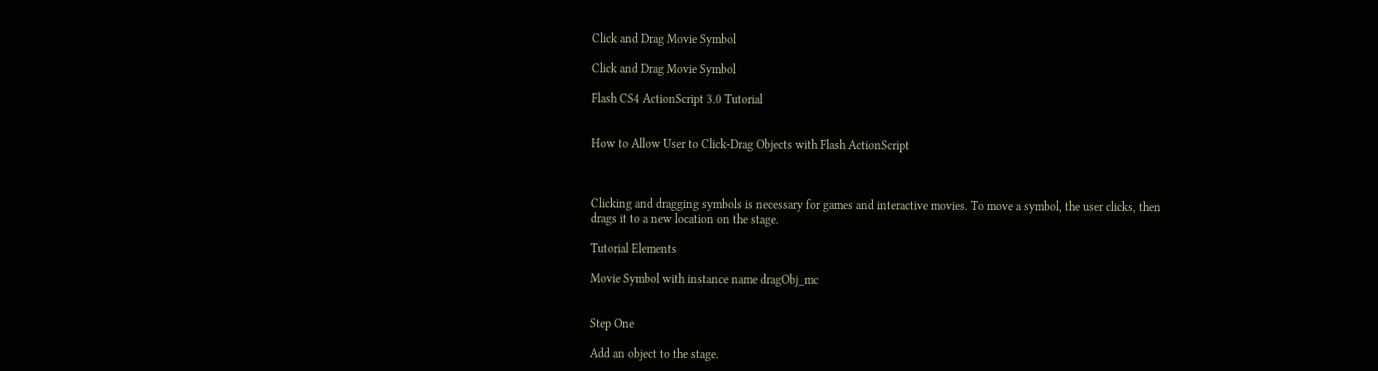Click and Drag Movie Symbol

Click and Drag Movie Symbol

Flash CS4 ActionScript 3.0 Tutorial


How to Allow User to Click-Drag Objects with Flash ActionScript



Clicking and dragging symbols is necessary for games and interactive movies. To move a symbol, the user clicks, then drags it to a new location on the stage.

Tutorial Elements

Movie Symbol with instance name dragObj_mc


Step One

Add an object to the stage.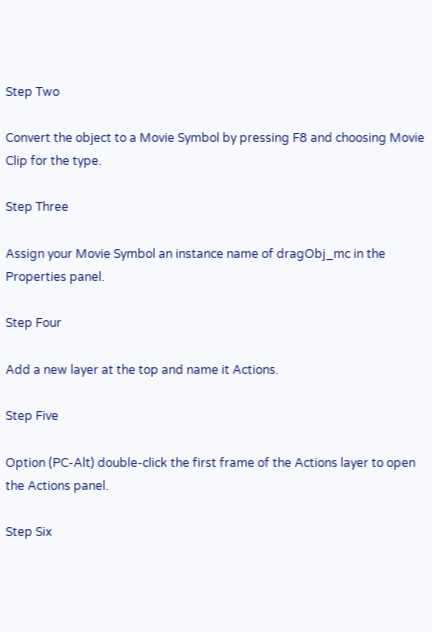Step Two

Convert the object to a Movie Symbol by pressing F8 and choosing Movie Clip for the type.

Step Three

Assign your Movie Symbol an instance name of dragObj_mc in the Properties panel.

Step Four

Add a new layer at the top and name it Actions.

Step Five

Option (PC-Alt) double-click the first frame of the Actions layer to open the Actions panel.

Step Six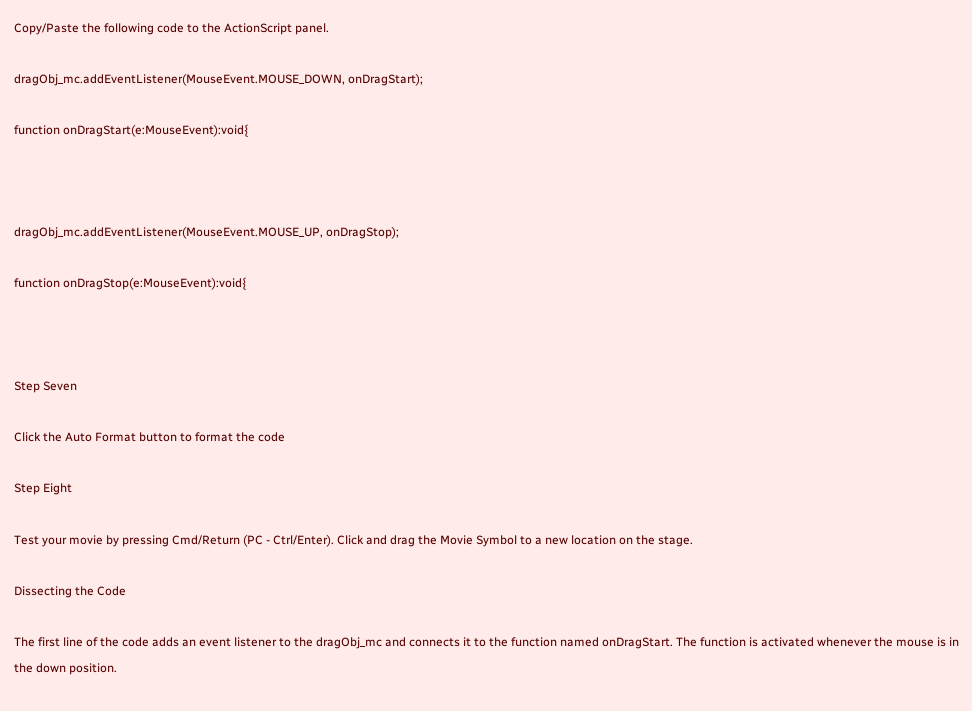Copy/Paste the following code to the ActionScript panel.

dragObj_mc.addEventListener(MouseEvent.MOUSE_DOWN, onDragStart);

function onDragStart(e:MouseEvent):void{



dragObj_mc.addEventListener(MouseEvent.MOUSE_UP, onDragStop);

function onDragStop(e:MouseEvent):void{



Step Seven

Click the Auto Format button to format the code

Step Eight

Test your movie by pressing Cmd/Return (PC - Ctrl/Enter). Click and drag the Movie Symbol to a new location on the stage.

Dissecting the Code

The first line of the code adds an event listener to the dragObj_mc and connects it to the function named onDragStart. The function is activated whenever the mouse is in the down position.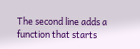The second line adds a function that starts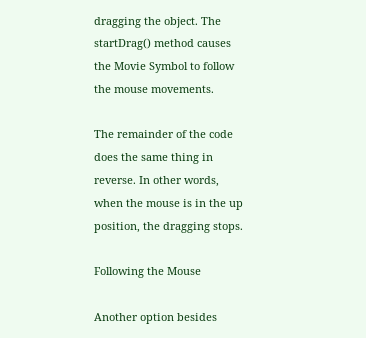dragging the object. The startDrag() method causes the Movie Symbol to follow the mouse movements.

The remainder of the code does the same thing in reverse. In other words, when the mouse is in the up position, the dragging stops.

Following the Mouse

Another option besides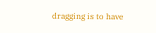dragging is to have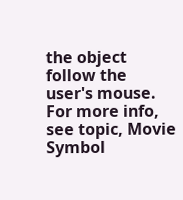the object follow the user's mouse. For more info, see topic, Movie Symbol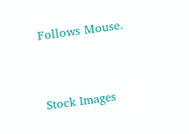Follows Mouse.


Stock Images